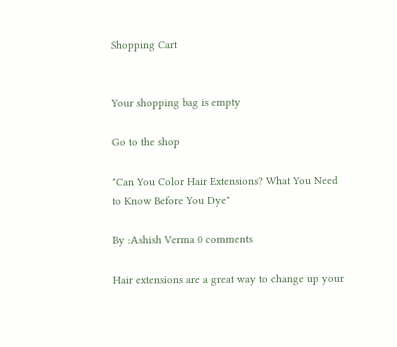Shopping Cart


Your shopping bag is empty

Go to the shop

"Can You Color Hair Extensions? What You Need to Know Before You Dye"

By :Ashish Verma 0 comments

Hair extensions are a great way to change up your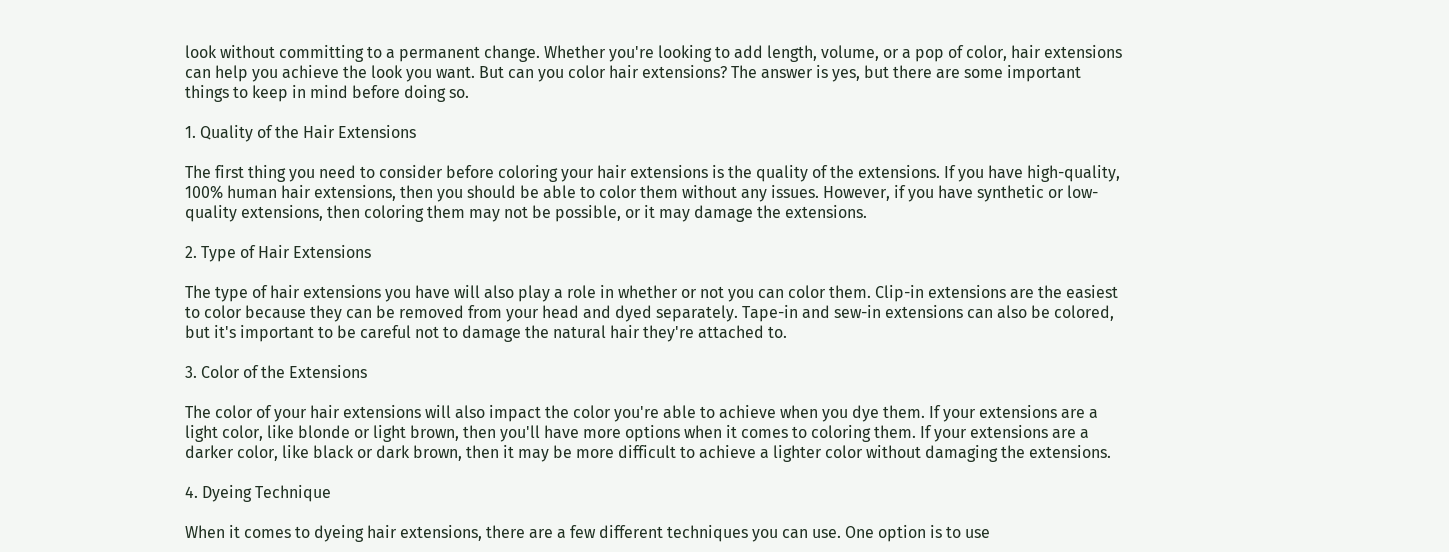look without committing to a permanent change. Whether you're looking to add length, volume, or a pop of color, hair extensions can help you achieve the look you want. But can you color hair extensions? The answer is yes, but there are some important things to keep in mind before doing so.

1. Quality of the Hair Extensions

The first thing you need to consider before coloring your hair extensions is the quality of the extensions. If you have high-quality, 100% human hair extensions, then you should be able to color them without any issues. However, if you have synthetic or low-quality extensions, then coloring them may not be possible, or it may damage the extensions.

2. Type of Hair Extensions

The type of hair extensions you have will also play a role in whether or not you can color them. Clip-in extensions are the easiest to color because they can be removed from your head and dyed separately. Tape-in and sew-in extensions can also be colored, but it's important to be careful not to damage the natural hair they're attached to.

3. Color of the Extensions

The color of your hair extensions will also impact the color you're able to achieve when you dye them. If your extensions are a light color, like blonde or light brown, then you'll have more options when it comes to coloring them. If your extensions are a darker color, like black or dark brown, then it may be more difficult to achieve a lighter color without damaging the extensions.

4. Dyeing Technique

When it comes to dyeing hair extensions, there are a few different techniques you can use. One option is to use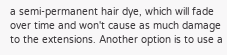a semi-permanent hair dye, which will fade over time and won't cause as much damage to the extensions. Another option is to use a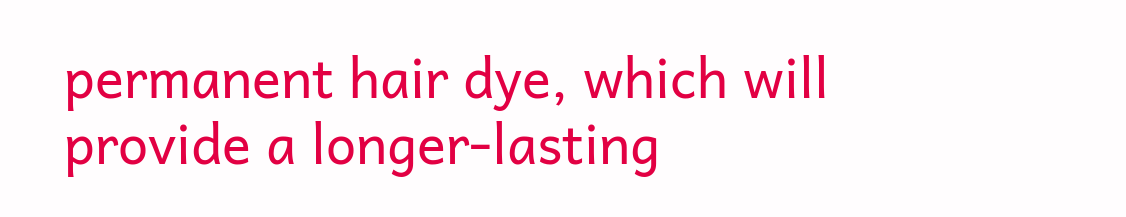permanent hair dye, which will provide a longer-lasting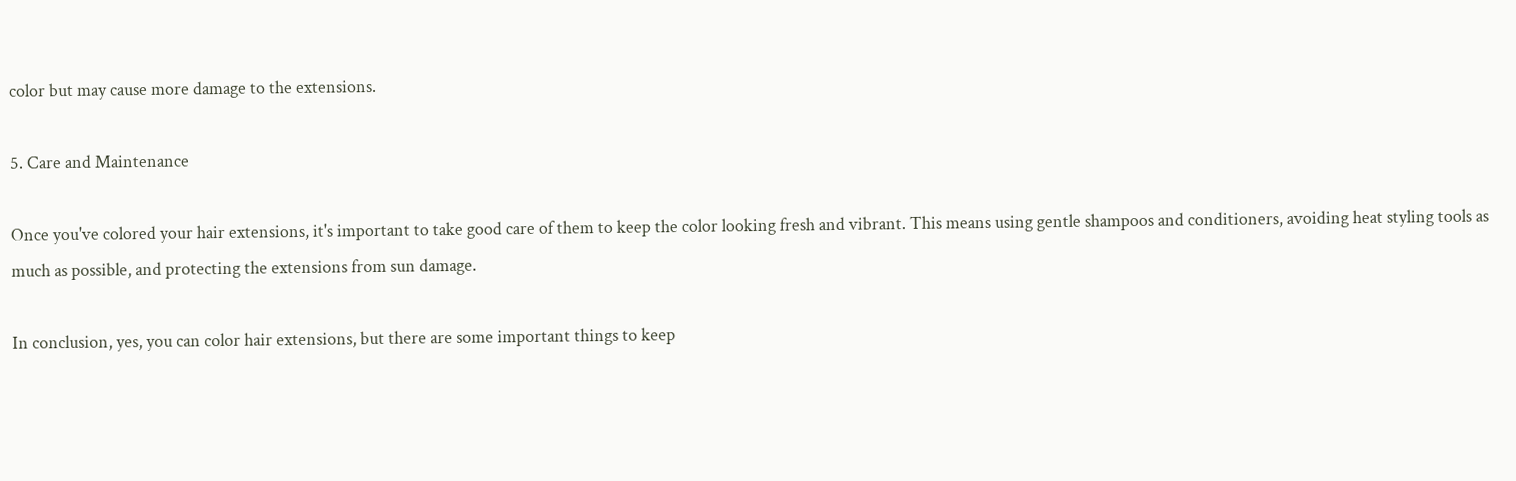color but may cause more damage to the extensions.

5. Care and Maintenance

Once you've colored your hair extensions, it's important to take good care of them to keep the color looking fresh and vibrant. This means using gentle shampoos and conditioners, avoiding heat styling tools as much as possible, and protecting the extensions from sun damage.

In conclusion, yes, you can color hair extensions, but there are some important things to keep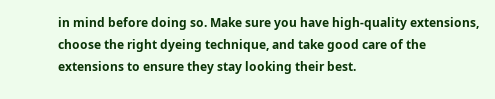in mind before doing so. Make sure you have high-quality extensions, choose the right dyeing technique, and take good care of the extensions to ensure they stay looking their best.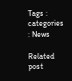Tags :
categories : News

Related post